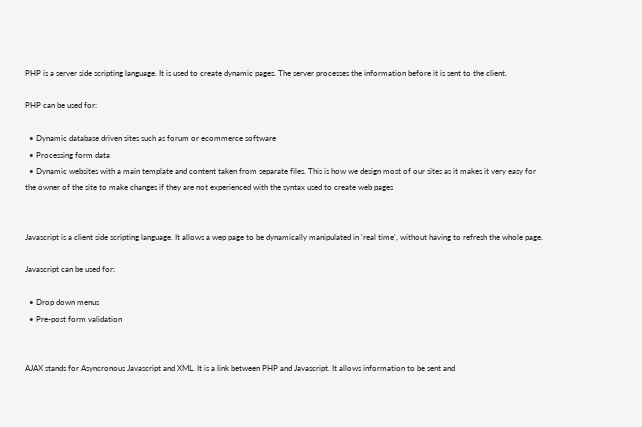PHP is a server side scripting language. It is used to create dynamic pages. The server processes the information before it is sent to the client.

PHP can be used for:

  • Dynamic database driven sites such as forum or ecommerce software
  • Processing form data
  • Dynamic websites with a main template and content taken from separate files. This is how we design most of our sites as it makes it very easy for the owner of the site to make changes if they are not experienced with the syntax used to create web pages


Javascript is a client side scripting language. It allows a wep page to be dynamically manipulated in 'real time', without having to refresh the whole page.

Javascript can be used for:

  • Drop down menus
  • Pre-post form validation


AJAX stands for Asyncronous Javascript and XML. It is a link between PHP and Javascript. It allows information to be sent and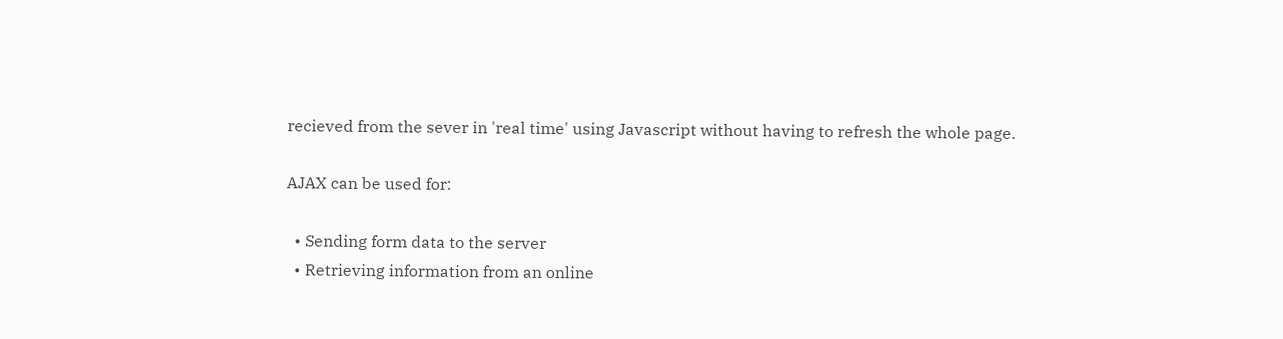recieved from the sever in 'real time' using Javascript without having to refresh the whole page.

AJAX can be used for:

  • Sending form data to the server
  • Retrieving information from an online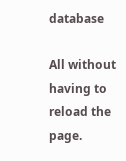database

All without having to reload the page.